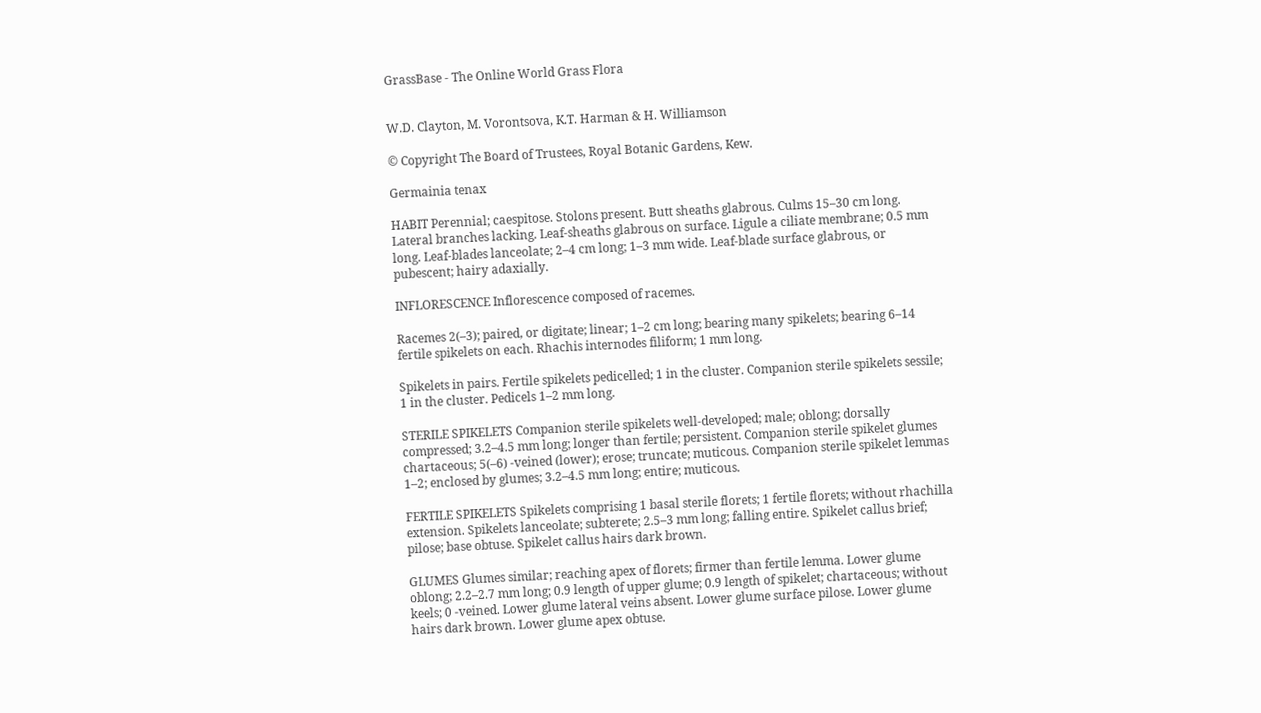GrassBase - The Online World Grass Flora


W.D. Clayton, M. Vorontsova, K.T. Harman & H. Williamson

© Copyright The Board of Trustees, Royal Botanic Gardens, Kew.

Germainia tenax

HABIT Perennial; caespitose. Stolons present. Butt sheaths glabrous. Culms 15–30 cm long. Lateral branches lacking. Leaf-sheaths glabrous on surface. Ligule a ciliate membrane; 0.5 mm long. Leaf-blades lanceolate; 2–4 cm long; 1–3 mm wide. Leaf-blade surface glabrous, or pubescent; hairy adaxially.

INFLORESCENCE Inflorescence composed of racemes.

Racemes 2(–3); paired, or digitate; linear; 1–2 cm long; bearing many spikelets; bearing 6–14 fertile spikelets on each. Rhachis internodes filiform; 1 mm long.

Spikelets in pairs. Fertile spikelets pedicelled; 1 in the cluster. Companion sterile spikelets sessile; 1 in the cluster. Pedicels 1–2 mm long.

STERILE SPIKELETS Companion sterile spikelets well-developed; male; oblong; dorsally compressed; 3.2–4.5 mm long; longer than fertile; persistent. Companion sterile spikelet glumes chartaceous; 5(–6) -veined (lower); erose; truncate; muticous. Companion sterile spikelet lemmas 1–2; enclosed by glumes; 3.2–4.5 mm long; entire; muticous.

FERTILE SPIKELETS Spikelets comprising 1 basal sterile florets; 1 fertile florets; without rhachilla extension. Spikelets lanceolate; subterete; 2.5–3 mm long; falling entire. Spikelet callus brief; pilose; base obtuse. Spikelet callus hairs dark brown.

GLUMES Glumes similar; reaching apex of florets; firmer than fertile lemma. Lower glume oblong; 2.2–2.7 mm long; 0.9 length of upper glume; 0.9 length of spikelet; chartaceous; without keels; 0 -veined. Lower glume lateral veins absent. Lower glume surface pilose. Lower glume hairs dark brown. Lower glume apex obtuse.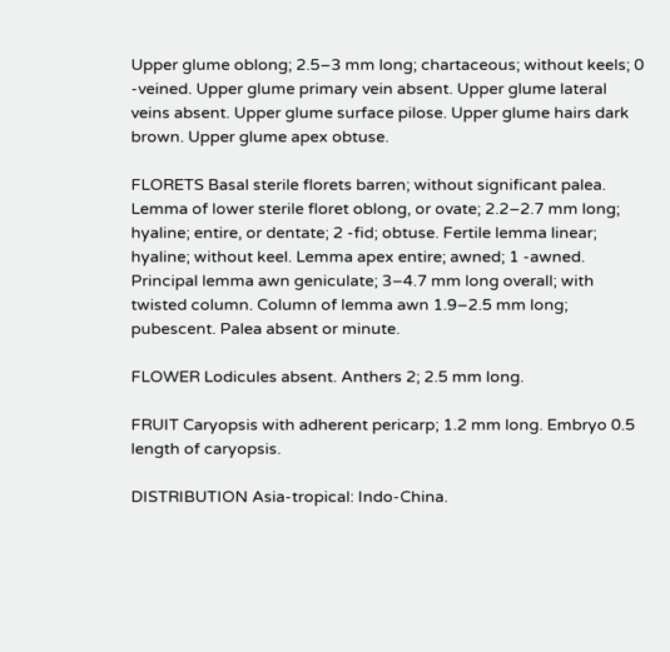Upper glume oblong; 2.5–3 mm long; chartaceous; without keels; 0 -veined. Upper glume primary vein absent. Upper glume lateral veins absent. Upper glume surface pilose. Upper glume hairs dark brown. Upper glume apex obtuse.

FLORETS Basal sterile florets barren; without significant palea. Lemma of lower sterile floret oblong, or ovate; 2.2–2.7 mm long; hyaline; entire, or dentate; 2 -fid; obtuse. Fertile lemma linear; hyaline; without keel. Lemma apex entire; awned; 1 -awned. Principal lemma awn geniculate; 3–4.7 mm long overall; with twisted column. Column of lemma awn 1.9–2.5 mm long; pubescent. Palea absent or minute.

FLOWER Lodicules absent. Anthers 2; 2.5 mm long.

FRUIT Caryopsis with adherent pericarp; 1.2 mm long. Embryo 0.5 length of caryopsis.

DISTRIBUTION Asia-tropical: Indo-China.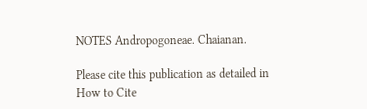NOTES Andropogoneae. Chaianan.

Please cite this publication as detailed in How to Cite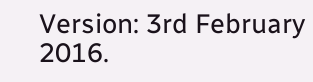Version: 3rd February 2016.